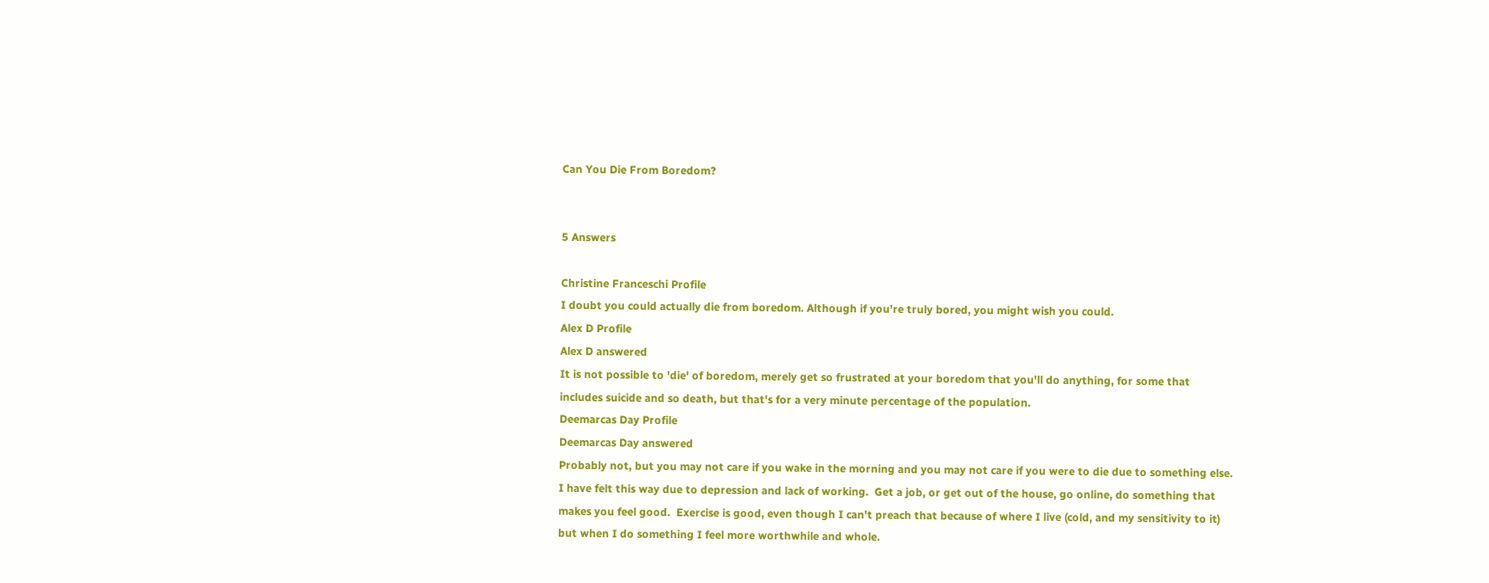Can You Die From Boredom?


5 Answers

Christine Franceschi Profile
I doubt you could actually die from boredom. Although if you're truly bored, you might wish you could.
Alex D Profile
Alex D answered
It is not possible to 'die' of boredom, merely get so frustrated at your boredom that you'll do anything, for some that includes suicide and so death, but that's for a very minute percentage of the population.
Deemarcas Day Profile
Deemarcas Day answered
Probably not, but you may not care if you wake in the morning and you may not care if you were to die due to something else.  I have felt this way due to depression and lack of working.  Get a job, or get out of the house, go online, do something that makes you feel good.  Exercise is good, even though I can't preach that because of where I live (cold, and my sensitivity to it) but when I do something I feel more worthwhile and whole.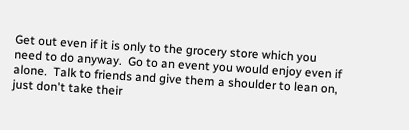Get out even if it is only to the grocery store which you need to do anyway.  Go to an event you would enjoy even if alone.  Talk to friends and give them a shoulder to lean on, just don't take their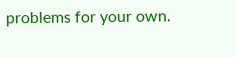problems for your own.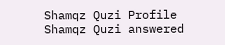Shamqz Quzi Profile
Shamqz Quzi answered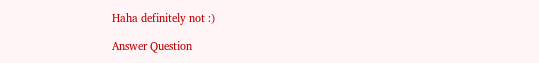Haha definitely not :)

Answer Question